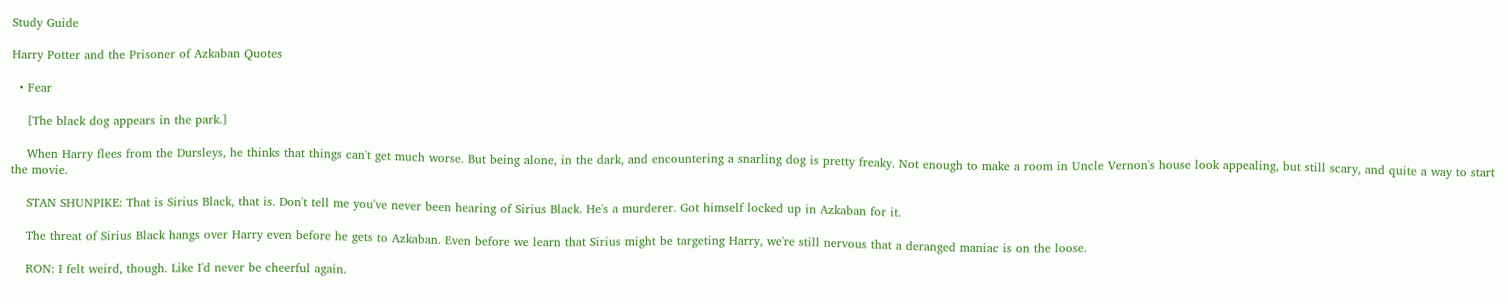Study Guide

Harry Potter and the Prisoner of Azkaban Quotes

  • Fear

    [The black dog appears in the park.]

    When Harry flees from the Dursleys, he thinks that things can't get much worse. But being alone, in the dark, and encountering a snarling dog is pretty freaky. Not enough to make a room in Uncle Vernon's house look appealing, but still scary, and quite a way to start the movie.

    STAN SHUNPIKE: That is Sirius Black, that is. Don't tell me you've never been hearing of Sirius Black. He's a murderer. Got himself locked up in Azkaban for it.

    The threat of Sirius Black hangs over Harry even before he gets to Azkaban. Even before we learn that Sirius might be targeting Harry, we're still nervous that a deranged maniac is on the loose.

    RON: I felt weird, though. Like I'd never be cheerful again.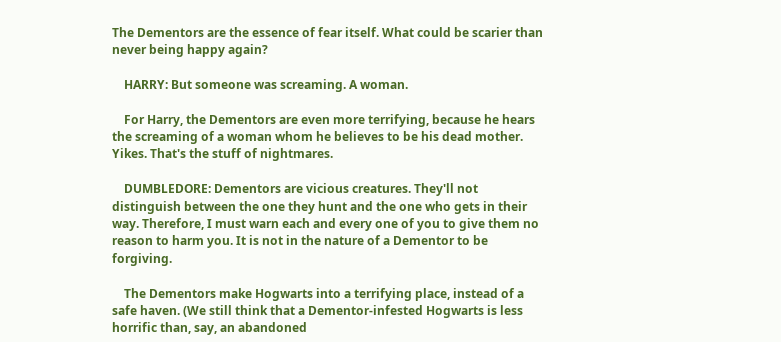The Dementors are the essence of fear itself. What could be scarier than never being happy again?

    HARRY: But someone was screaming. A woman.

    For Harry, the Dementors are even more terrifying, because he hears the screaming of a woman whom he believes to be his dead mother. Yikes. That's the stuff of nightmares.

    DUMBLEDORE: Dementors are vicious creatures. They'll not distinguish between the one they hunt and the one who gets in their way. Therefore, I must warn each and every one of you to give them no reason to harm you. It is not in the nature of a Dementor to be forgiving.

    The Dementors make Hogwarts into a terrifying place, instead of a safe haven. (We still think that a Dementor-infested Hogwarts is less horrific than, say, an abandoned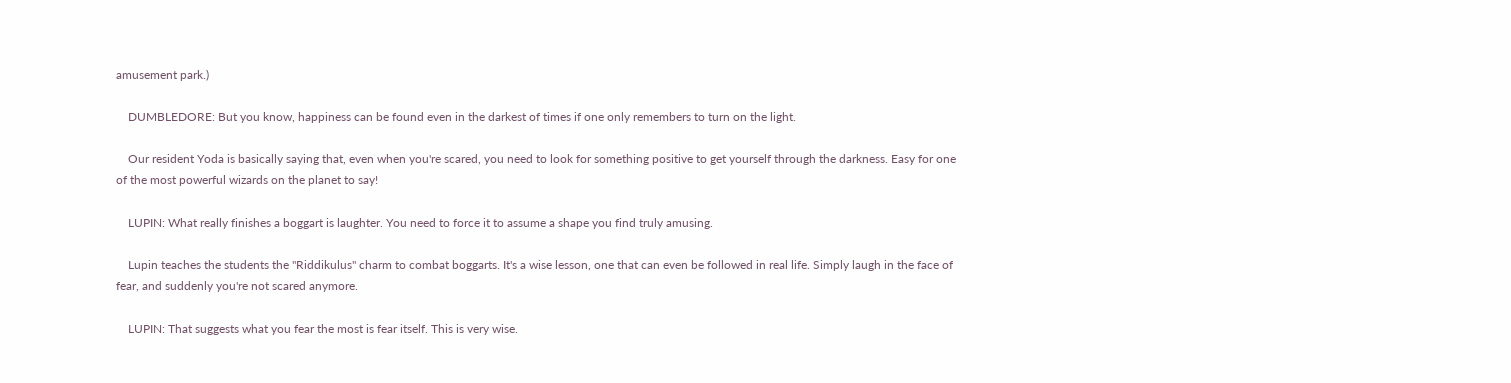amusement park.)

    DUMBLEDORE: But you know, happiness can be found even in the darkest of times if one only remembers to turn on the light.

    Our resident Yoda is basically saying that, even when you're scared, you need to look for something positive to get yourself through the darkness. Easy for one of the most powerful wizards on the planet to say!

    LUPIN: What really finishes a boggart is laughter. You need to force it to assume a shape you find truly amusing.

    Lupin teaches the students the "Riddikulus" charm to combat boggarts. It's a wise lesson, one that can even be followed in real life. Simply laugh in the face of fear, and suddenly you're not scared anymore.

    LUPIN: That suggests what you fear the most is fear itself. This is very wise.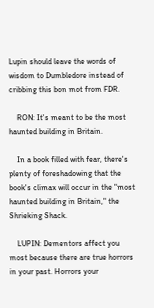Lupin should leave the words of wisdom to Dumbledore instead of cribbing this bon mot from FDR.

    RON: It's meant to be the most haunted building in Britain.

    In a book filled with fear, there's plenty of foreshadowing that the book's climax will occur in the "most haunted building in Britain," the Shrieking Shack.

    LUPIN: Dementors affect you most because there are true horrors in your past. Horrors your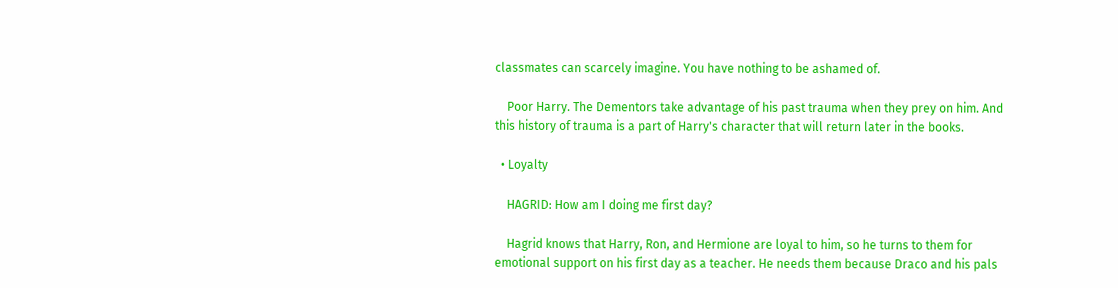classmates can scarcely imagine. You have nothing to be ashamed of.

    Poor Harry. The Dementors take advantage of his past trauma when they prey on him. And this history of trauma is a part of Harry's character that will return later in the books.

  • Loyalty

    HAGRID: How am I doing me first day?

    Hagrid knows that Harry, Ron, and Hermione are loyal to him, so he turns to them for emotional support on his first day as a teacher. He needs them because Draco and his pals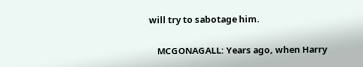will try to sabotage him.

    MCGONAGALL: Years ago, when Harry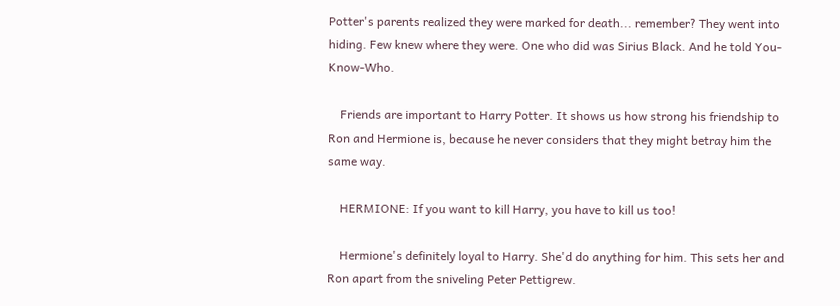Potter's parents realized they were marked for death... remember? They went into hiding. Few knew where they were. One who did was Sirius Black. And he told You-Know-Who.

    Friends are important to Harry Potter. It shows us how strong his friendship to Ron and Hermione is, because he never considers that they might betray him the same way.

    HERMIONE: If you want to kill Harry, you have to kill us too!

    Hermione's definitely loyal to Harry. She'd do anything for him. This sets her and Ron apart from the sniveling Peter Pettigrew.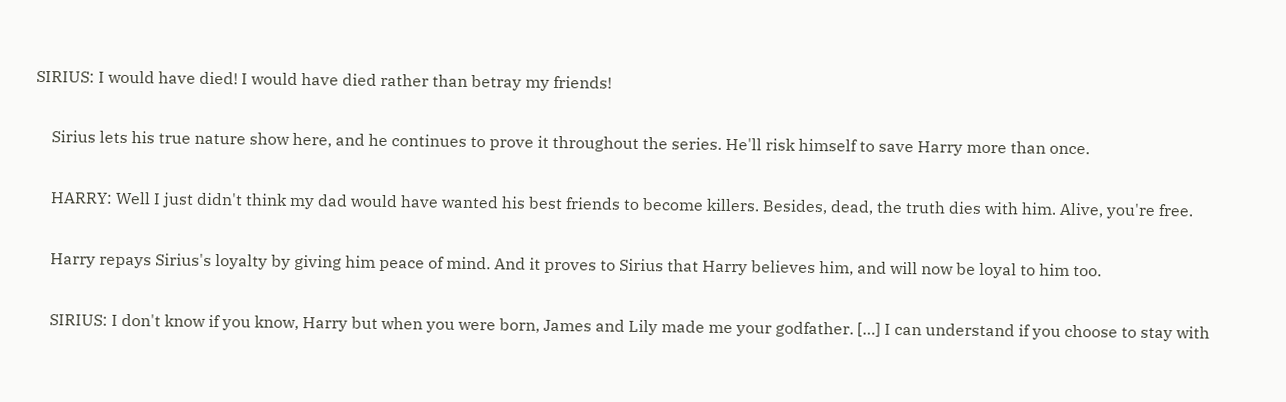SIRIUS: I would have died! I would have died rather than betray my friends!

    Sirius lets his true nature show here, and he continues to prove it throughout the series. He'll risk himself to save Harry more than once.

    HARRY: Well I just didn't think my dad would have wanted his best friends to become killers. Besides, dead, the truth dies with him. Alive, you're free.

    Harry repays Sirius's loyalty by giving him peace of mind. And it proves to Sirius that Harry believes him, and will now be loyal to him too.

    SIRIUS: I don't know if you know, Harry but when you were born, James and Lily made me your godfather. […] I can understand if you choose to stay with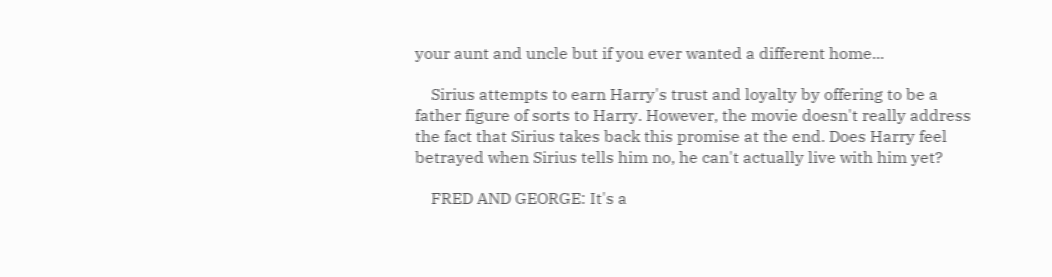your aunt and uncle but if you ever wanted a different home...

    Sirius attempts to earn Harry's trust and loyalty by offering to be a father figure of sorts to Harry. However, the movie doesn't really address the fact that Sirius takes back this promise at the end. Does Harry feel betrayed when Sirius tells him no, he can't actually live with him yet?

    FRED AND GEORGE: It's a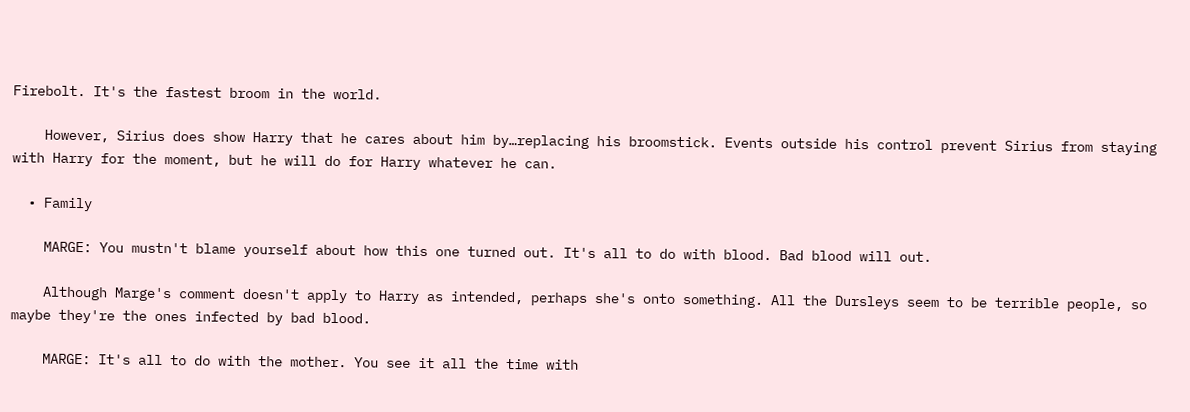Firebolt. It's the fastest broom in the world.

    However, Sirius does show Harry that he cares about him by…replacing his broomstick. Events outside his control prevent Sirius from staying with Harry for the moment, but he will do for Harry whatever he can.

  • Family

    MARGE: You mustn't blame yourself about how this one turned out. It's all to do with blood. Bad blood will out.

    Although Marge's comment doesn't apply to Harry as intended, perhaps she's onto something. All the Dursleys seem to be terrible people, so maybe they're the ones infected by bad blood.

    MARGE: It's all to do with the mother. You see it all the time with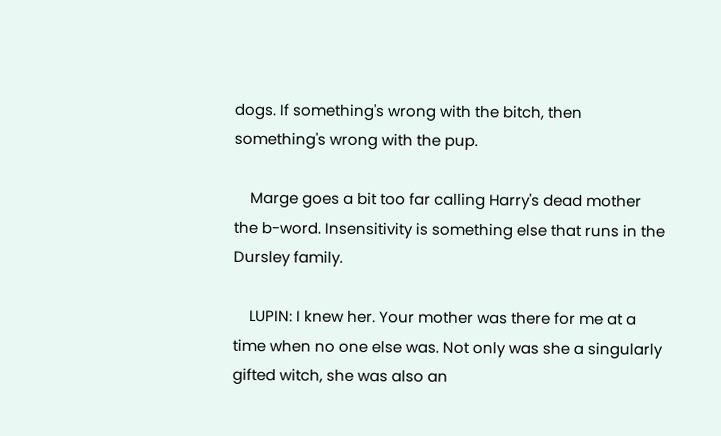dogs. If something's wrong with the bitch, then something's wrong with the pup.

    Marge goes a bit too far calling Harry's dead mother the b-word. Insensitivity is something else that runs in the Dursley family.

    LUPIN: I knew her. Your mother was there for me at a time when no one else was. Not only was she a singularly gifted witch, she was also an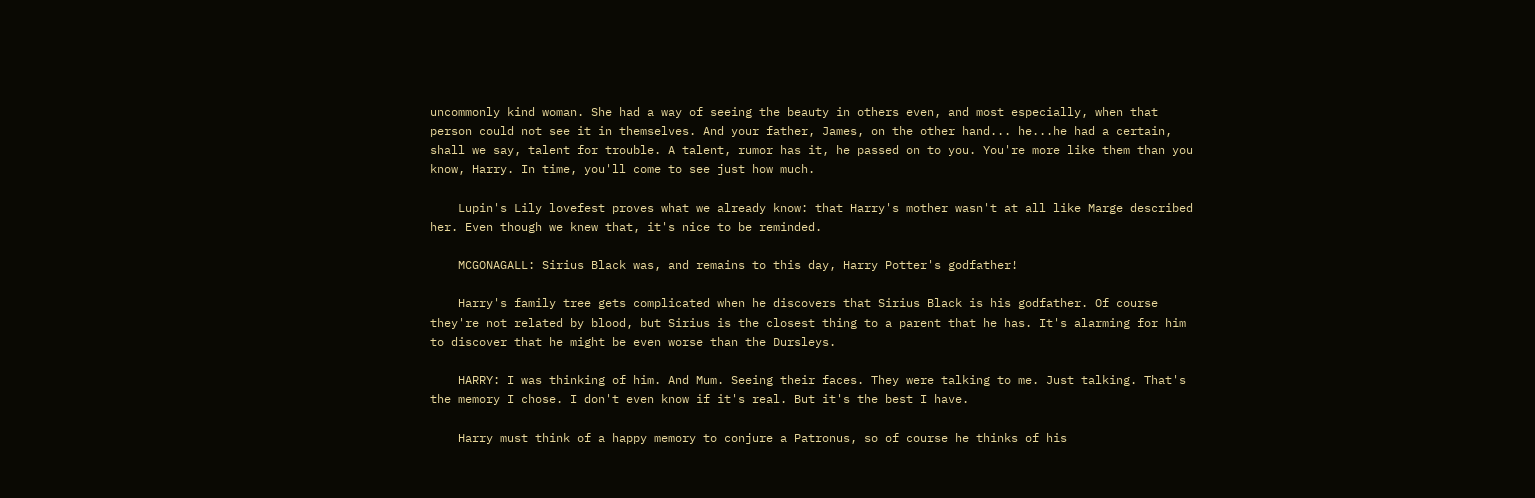uncommonly kind woman. She had a way of seeing the beauty in others even, and most especially, when that person could not see it in themselves. And your father, James, on the other hand... he...he had a certain, shall we say, talent for trouble. A talent, rumor has it, he passed on to you. You're more like them than you know, Harry. In time, you'll come to see just how much.

    Lupin's Lily lovefest proves what we already know: that Harry's mother wasn't at all like Marge described her. Even though we knew that, it's nice to be reminded.

    MCGONAGALL: Sirius Black was, and remains to this day, Harry Potter's godfather!

    Harry's family tree gets complicated when he discovers that Sirius Black is his godfather. Of course they're not related by blood, but Sirius is the closest thing to a parent that he has. It's alarming for him to discover that he might be even worse than the Dursleys.

    HARRY: I was thinking of him. And Mum. Seeing their faces. They were talking to me. Just talking. That's the memory I chose. I don't even know if it's real. But it's the best I have.

    Harry must think of a happy memory to conjure a Patronus, so of course he thinks of his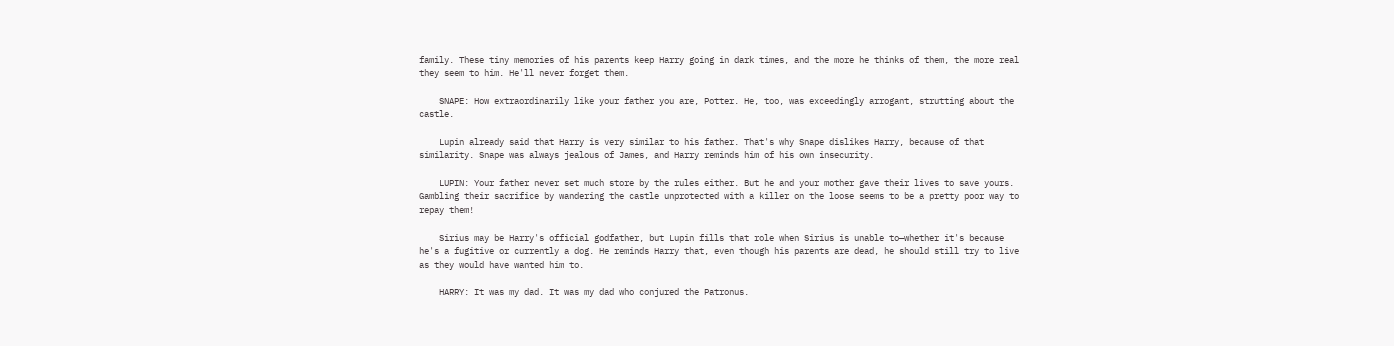family. These tiny memories of his parents keep Harry going in dark times, and the more he thinks of them, the more real they seem to him. He'll never forget them.

    SNAPE: How extraordinarily like your father you are, Potter. He, too, was exceedingly arrogant, strutting about the castle.

    Lupin already said that Harry is very similar to his father. That's why Snape dislikes Harry, because of that similarity. Snape was always jealous of James, and Harry reminds him of his own insecurity.

    LUPIN: Your father never set much store by the rules either. But he and your mother gave their lives to save yours. Gambling their sacrifice by wandering the castle unprotected with a killer on the loose seems to be a pretty poor way to repay them!

    Sirius may be Harry's official godfather, but Lupin fills that role when Sirius is unable to—whether it's because he's a fugitive or currently a dog. He reminds Harry that, even though his parents are dead, he should still try to live as they would have wanted him to.

    HARRY: It was my dad. It was my dad who conjured the Patronus.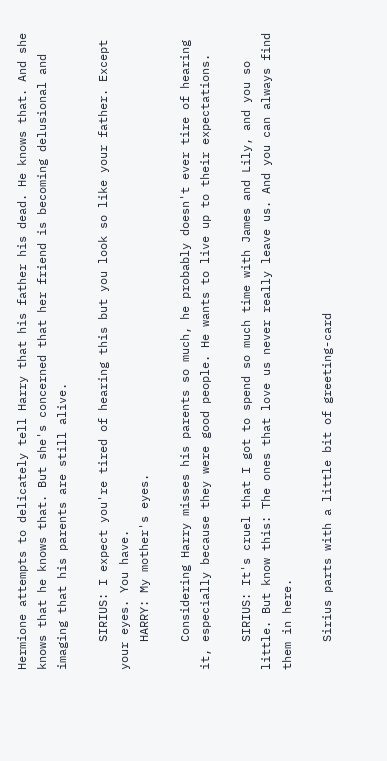Hermione attempts to delicately tell Harry that his father his dead. He knows that. And she knows that he knows that. But she's concerned that her friend is becoming delusional and imaging that his parents are still alive.

    SIRIUS: I expect you're tired of hearing this but you look so like your father. Except your eyes. You have.
    HARRY: My mother's eyes.

    Considering Harry misses his parents so much, he probably doesn't ever tire of hearing it, especially because they were good people. He wants to live up to their expectations.

    SIRIUS: It's cruel that I got to spend so much time with James and Lily, and you so little. But know this: The ones that love us never really leave us. And you can always find them in here.

    Sirius parts with a little bit of greeting-card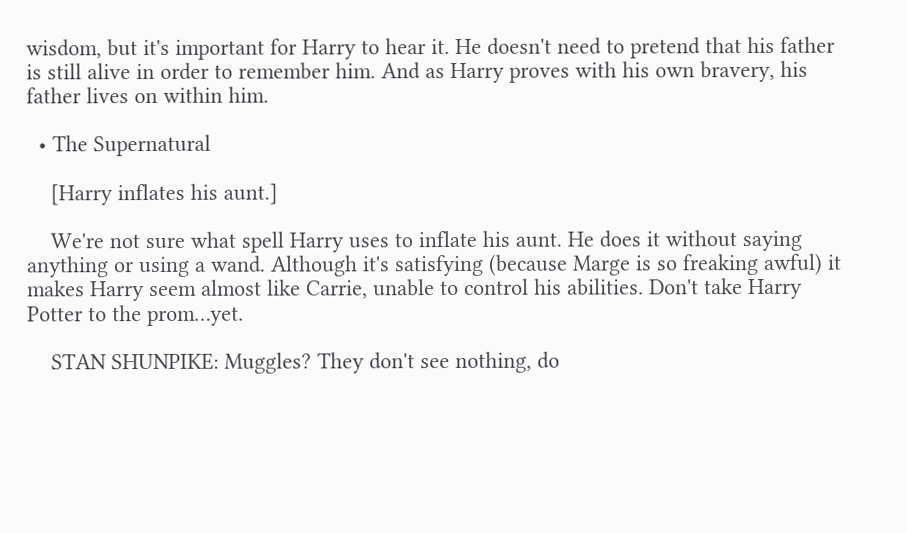wisdom, but it's important for Harry to hear it. He doesn't need to pretend that his father is still alive in order to remember him. And as Harry proves with his own bravery, his father lives on within him.

  • The Supernatural

    [Harry inflates his aunt.]

    We're not sure what spell Harry uses to inflate his aunt. He does it without saying anything or using a wand. Although it's satisfying (because Marge is so freaking awful) it makes Harry seem almost like Carrie, unable to control his abilities. Don't take Harry Potter to the prom…yet.

    STAN SHUNPIKE: Muggles? They don't see nothing, do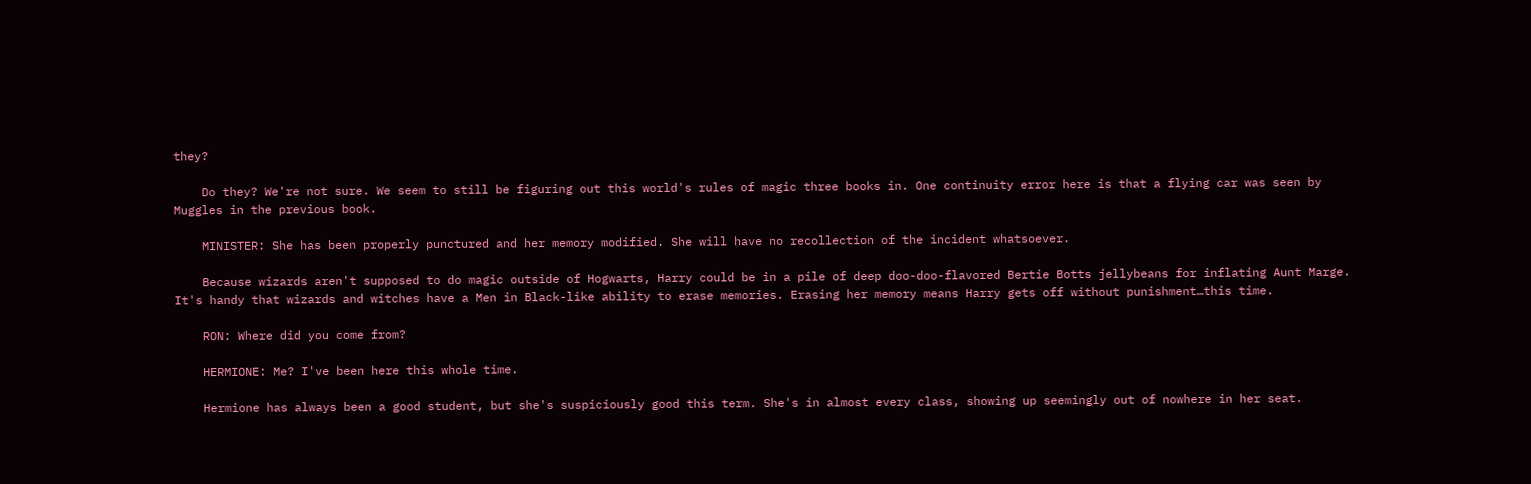they?

    Do they? We're not sure. We seem to still be figuring out this world's rules of magic three books in. One continuity error here is that a flying car was seen by Muggles in the previous book.

    MINISTER: She has been properly punctured and her memory modified. She will have no recollection of the incident whatsoever.

    Because wizards aren't supposed to do magic outside of Hogwarts, Harry could be in a pile of deep doo-doo-flavored Bertie Botts jellybeans for inflating Aunt Marge. It's handy that wizards and witches have a Men in Black-like ability to erase memories. Erasing her memory means Harry gets off without punishment…this time.

    RON: Where did you come from?

    HERMIONE: Me? I've been here this whole time.

    Hermione has always been a good student, but she's suspiciously good this term. She's in almost every class, showing up seemingly out of nowhere in her seat.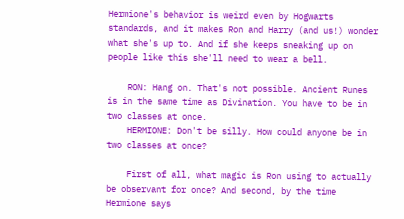Hermione's behavior is weird even by Hogwarts standards, and it makes Ron and Harry (and us!) wonder what she's up to. And if she keeps sneaking up on people like this she'll need to wear a bell.

    RON: Hang on. That's not possible. Ancient Runes is in the same time as Divination. You have to be in two classes at once.
    HERMIONE: Don't be silly. How could anyone be in two classes at once?

    First of all, what magic is Ron using to actually be observant for once? And second, by the time Hermione says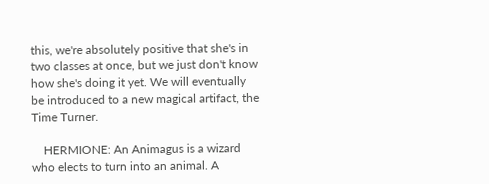this, we're absolutely positive that she's in two classes at once, but we just don't know how she's doing it yet. We will eventually be introduced to a new magical artifact, the Time Turner.

    HERMIONE: An Animagus is a wizard who elects to turn into an animal. A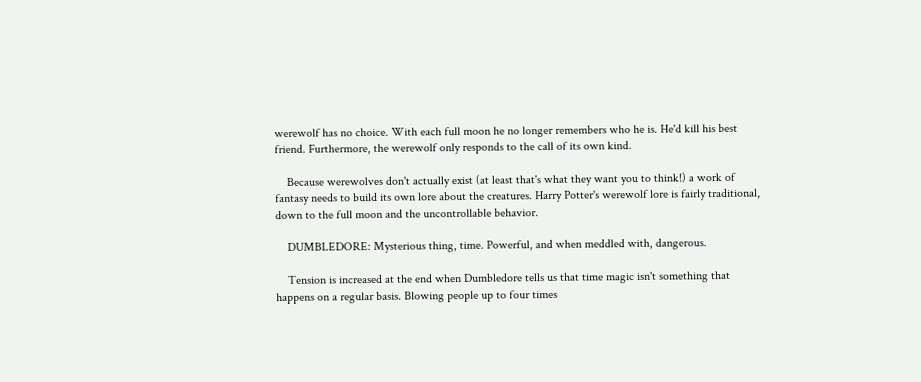werewolf has no choice. With each full moon he no longer remembers who he is. He'd kill his best friend. Furthermore, the werewolf only responds to the call of its own kind.

    Because werewolves don't actually exist (at least that's what they want you to think!) a work of fantasy needs to build its own lore about the creatures. Harry Potter's werewolf lore is fairly traditional, down to the full moon and the uncontrollable behavior.

    DUMBLEDORE: Mysterious thing, time. Powerful, and when meddled with, dangerous.

    Tension is increased at the end when Dumbledore tells us that time magic isn't something that happens on a regular basis. Blowing people up to four times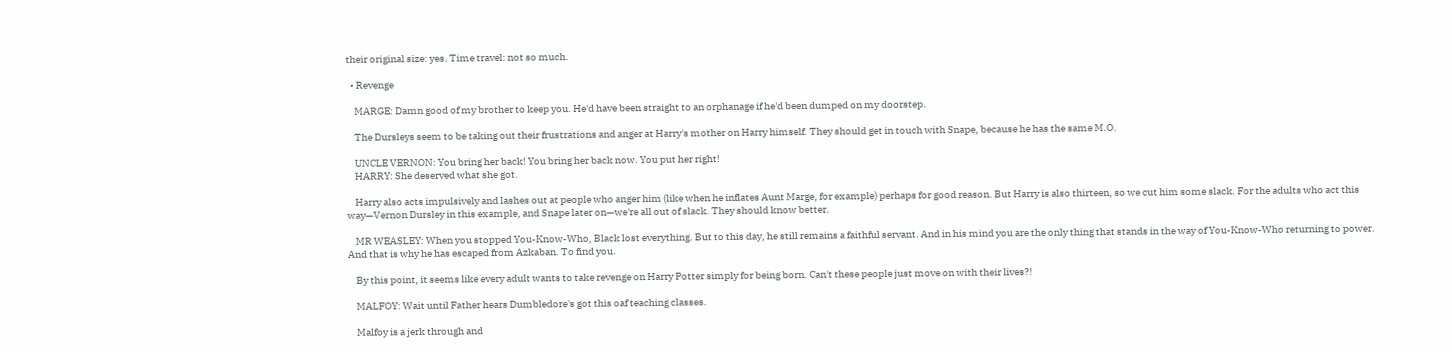their original size: yes. Time travel: not so much.

  • Revenge

    MARGE: Damn good of my brother to keep you. He'd have been straight to an orphanage if he'd been dumped on my doorstep.

    The Dursleys seem to be taking out their frustrations and anger at Harry's mother on Harry himself. They should get in touch with Snape, because he has the same M.O.

    UNCLE VERNON: You bring her back! You bring her back now. You put her right!
    HARRY: She deserved what she got.

    Harry also acts impulsively and lashes out at people who anger him (like when he inflates Aunt Marge, for example) perhaps for good reason. But Harry is also thirteen, so we cut him some slack. For the adults who act this way—Vernon Dursley in this example, and Snape later on—we're all out of slack. They should know better.

    MR WEASLEY: When you stopped You-Know-Who, Black lost everything. But to this day, he still remains a faithful servant. And in his mind you are the only thing that stands in the way of You-Know-Who returning to power. And that is why he has escaped from Azkaban. To find you.

    By this point, it seems like every adult wants to take revenge on Harry Potter simply for being born. Can't these people just move on with their lives?!

    MALFOY: Wait until Father hears Dumbledore's got this oaf teaching classes.

    Malfoy is a jerk through and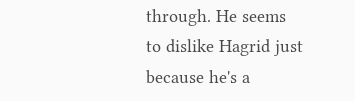through. He seems to dislike Hagrid just because he's a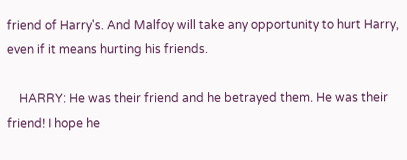friend of Harry's. And Malfoy will take any opportunity to hurt Harry, even if it means hurting his friends.

    HARRY: He was their friend and he betrayed them. He was their friend! I hope he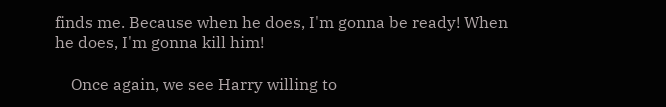finds me. Because when he does, I'm gonna be ready! When he does, I'm gonna kill him!

    Once again, we see Harry willing to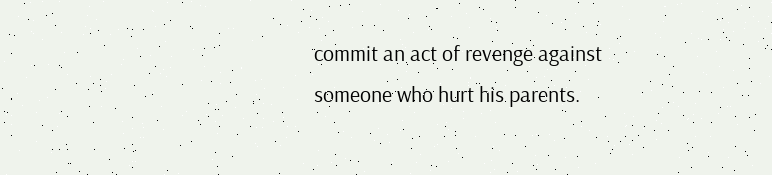commit an act of revenge against someone who hurt his parents.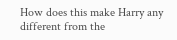How does this make Harry any different from the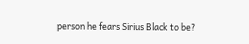person he fears Sirius Black to be?